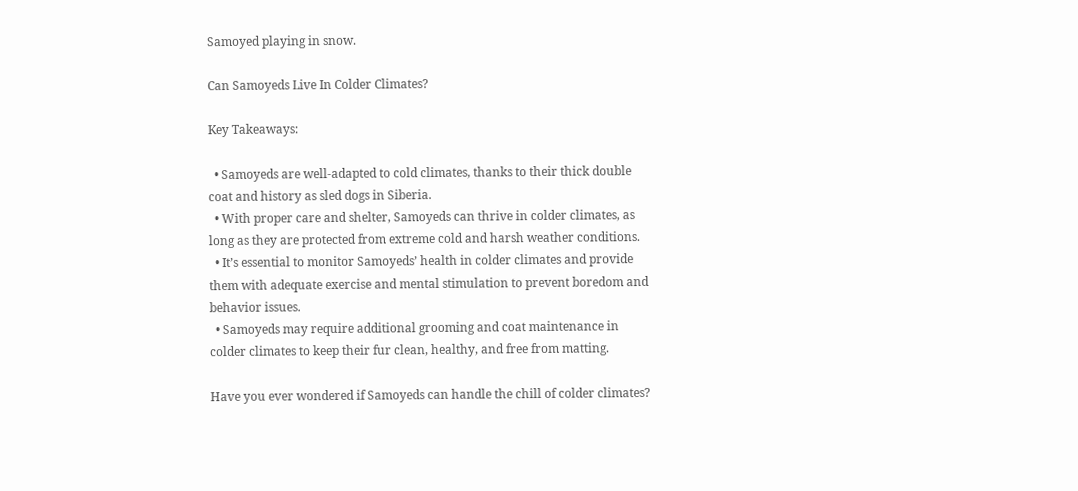Samoyed playing in snow.

Can Samoyeds Live In Colder Climates?

Key Takeaways:

  • Samoyeds are well-adapted to cold climates, thanks to their thick double coat and history as sled dogs in Siberia.
  • With proper care and shelter, Samoyeds can thrive in colder climates, as long as they are protected from extreme cold and harsh weather conditions.
  • It’s essential to monitor Samoyeds’ health in colder climates and provide them with adequate exercise and mental stimulation to prevent boredom and behavior issues.
  • Samoyeds may require additional grooming and coat maintenance in colder climates to keep their fur clean, healthy, and free from matting.

Have you ever wondered if Samoyeds can handle the chill of colder climates?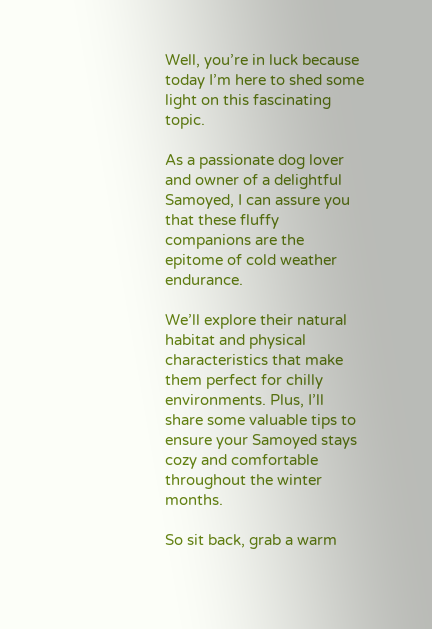Well, you’re in luck because today I’m here to shed some light on this fascinating topic.

As a passionate dog lover and owner of a delightful Samoyed, I can assure you that these fluffy companions are the epitome of cold weather endurance.

We’ll explore their natural habitat and physical characteristics that make them perfect for chilly environments. Plus, I’ll share some valuable tips to ensure your Samoyed stays cozy and comfortable throughout the winter months.

So sit back, grab a warm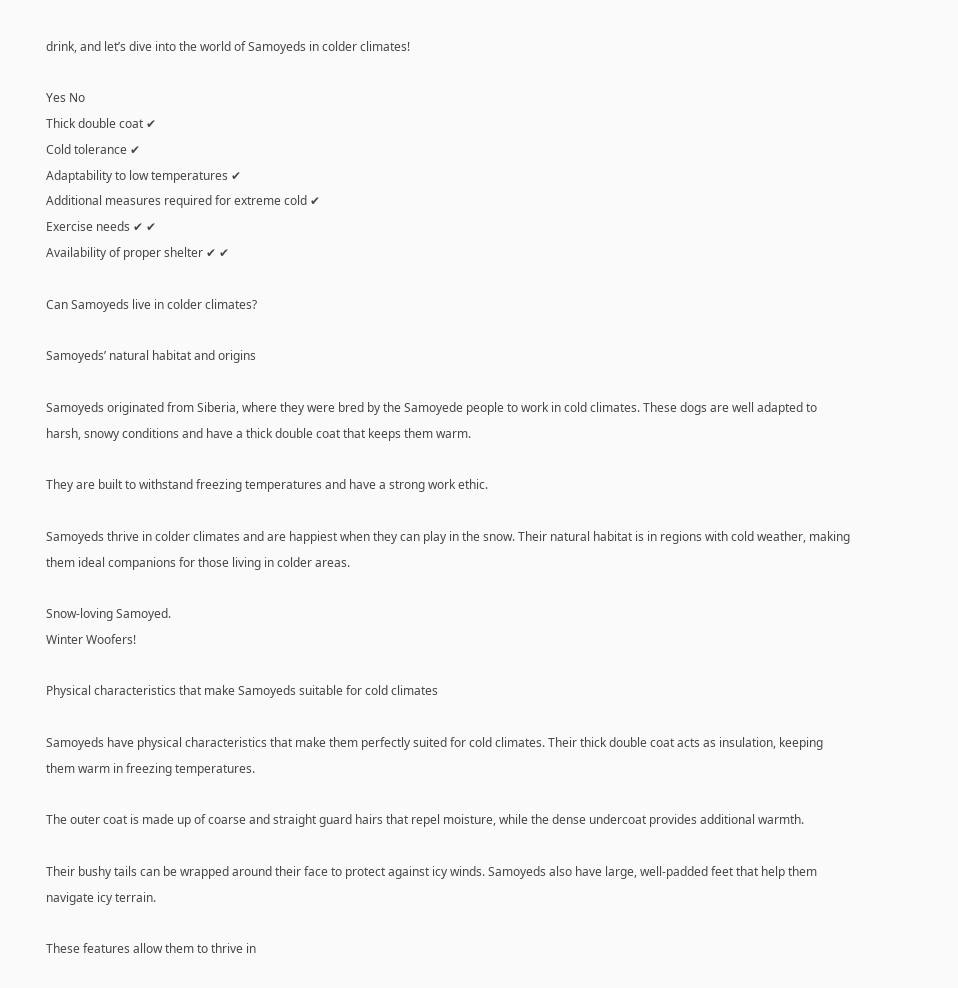drink, and let’s dive into the world of Samoyeds in colder climates!

Yes No
Thick double coat ✔
Cold tolerance ✔
Adaptability to low temperatures ✔
Additional measures required for extreme cold ✔
Exercise needs ✔ ✔
Availability of proper shelter ✔ ✔

Can Samoyeds live in colder climates?

Samoyeds’ natural habitat and origins

Samoyeds originated from Siberia, where they were bred by the Samoyede people to work in cold climates. These dogs are well adapted to harsh, snowy conditions and have a thick double coat that keeps them warm.

They are built to withstand freezing temperatures and have a strong work ethic.

Samoyeds thrive in colder climates and are happiest when they can play in the snow. Their natural habitat is in regions with cold weather, making them ideal companions for those living in colder areas.

Snow-loving Samoyed.
Winter Woofers!

Physical characteristics that make Samoyeds suitable for cold climates

Samoyeds have physical characteristics that make them perfectly suited for cold climates. Their thick double coat acts as insulation, keeping them warm in freezing temperatures.

The outer coat is made up of coarse and straight guard hairs that repel moisture, while the dense undercoat provides additional warmth.

Their bushy tails can be wrapped around their face to protect against icy winds. Samoyeds also have large, well-padded feet that help them navigate icy terrain.

These features allow them to thrive in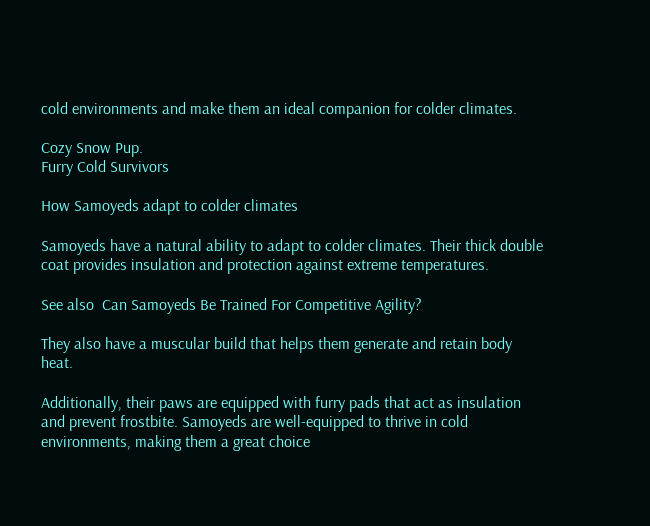cold environments and make them an ideal companion for colder climates.

Cozy Snow Pup.
Furry Cold Survivors

How Samoyeds adapt to colder climates

Samoyeds have a natural ability to adapt to colder climates. Their thick double coat provides insulation and protection against extreme temperatures.

See also  Can Samoyeds Be Trained For Competitive Agility?

They also have a muscular build that helps them generate and retain body heat.

Additionally, their paws are equipped with furry pads that act as insulation and prevent frostbite. Samoyeds are well-equipped to thrive in cold environments, making them a great choice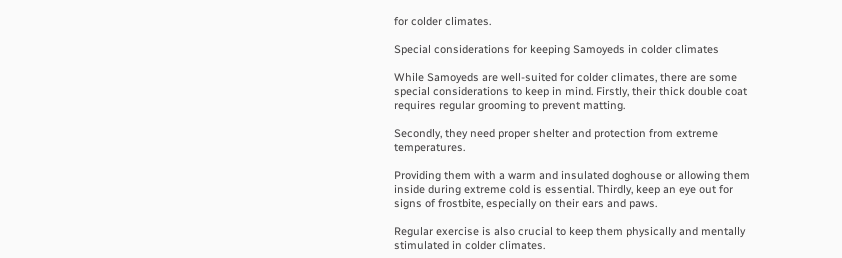for colder climates.

Special considerations for keeping Samoyeds in colder climates

While Samoyeds are well-suited for colder climates, there are some special considerations to keep in mind. Firstly, their thick double coat requires regular grooming to prevent matting.

Secondly, they need proper shelter and protection from extreme temperatures.

Providing them with a warm and insulated doghouse or allowing them inside during extreme cold is essential. Thirdly, keep an eye out for signs of frostbite, especially on their ears and paws.

Regular exercise is also crucial to keep them physically and mentally stimulated in colder climates.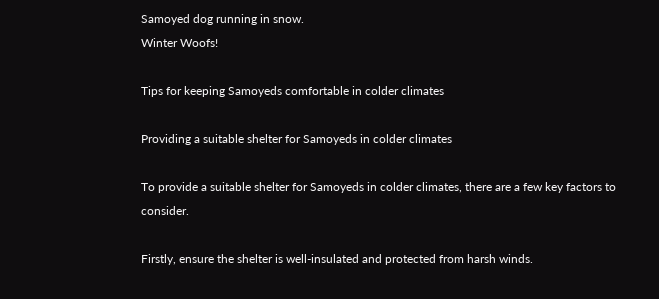Samoyed dog running in snow.
Winter Woofs!

Tips for keeping Samoyeds comfortable in colder climates

Providing a suitable shelter for Samoyeds in colder climates

To provide a suitable shelter for Samoyeds in colder climates, there are a few key factors to consider.

Firstly, ensure the shelter is well-insulated and protected from harsh winds.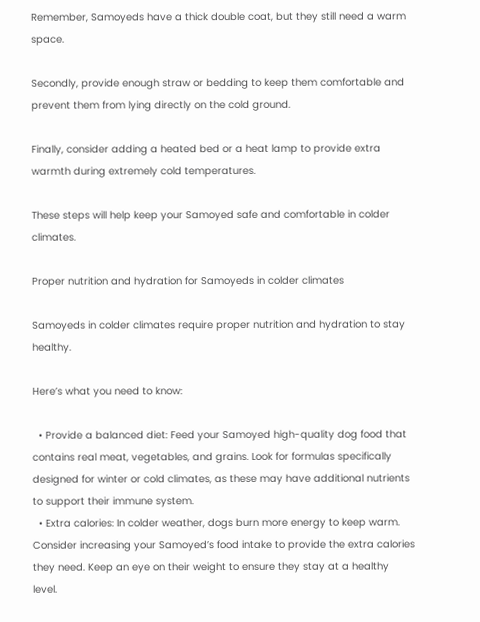Remember, Samoyeds have a thick double coat, but they still need a warm space.

Secondly, provide enough straw or bedding to keep them comfortable and prevent them from lying directly on the cold ground.

Finally, consider adding a heated bed or a heat lamp to provide extra warmth during extremely cold temperatures.

These steps will help keep your Samoyed safe and comfortable in colder climates.

Proper nutrition and hydration for Samoyeds in colder climates

Samoyeds in colder climates require proper nutrition and hydration to stay healthy.

Here’s what you need to know:

  • Provide a balanced diet: Feed your Samoyed high-quality dog food that contains real meat, vegetables, and grains. Look for formulas specifically designed for winter or cold climates, as these may have additional nutrients to support their immune system.
  • Extra calories: In colder weather, dogs burn more energy to keep warm. Consider increasing your Samoyed’s food intake to provide the extra calories they need. Keep an eye on their weight to ensure they stay at a healthy level.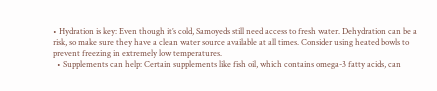• Hydration is key: Even though it’s cold, Samoyeds still need access to fresh water. Dehydration can be a risk, so make sure they have a clean water source available at all times. Consider using heated bowls to prevent freezing in extremely low temperatures.
  • Supplements can help: Certain supplements like fish oil, which contains omega-3 fatty acids, can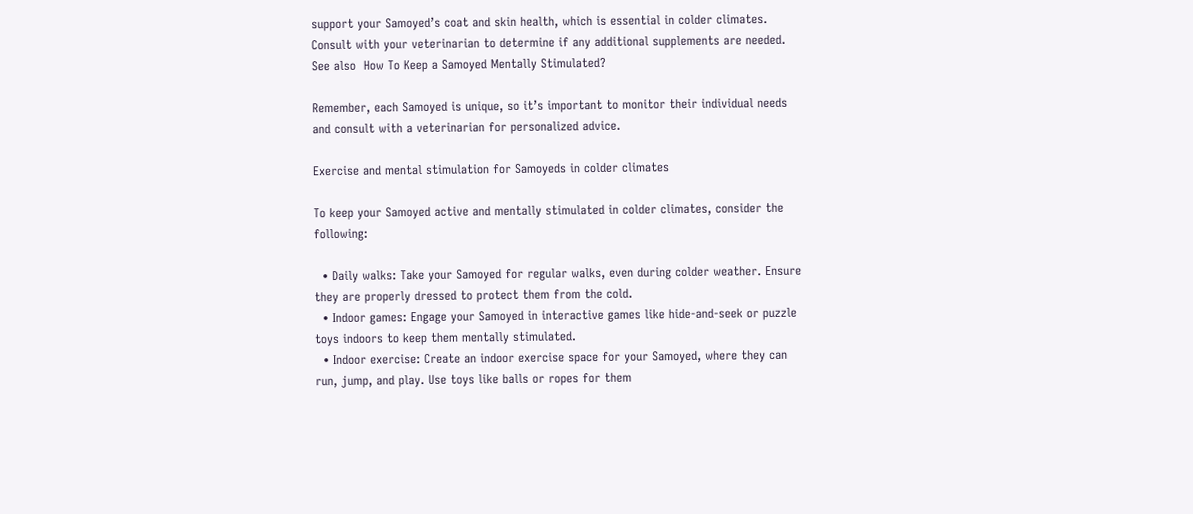support your Samoyed’s coat and skin health, which is essential in colder climates. Consult with your veterinarian to determine if any additional supplements are needed.
See also  How To Keep a Samoyed Mentally Stimulated?

Remember, each Samoyed is unique, so it’s important to monitor their individual needs and consult with a veterinarian for personalized advice.

Exercise and mental stimulation for Samoyeds in colder climates

To keep your Samoyed active and mentally stimulated in colder climates, consider the following:

  • Daily walks: Take your Samoyed for regular walks, even during colder weather. Ensure they are properly dressed to protect them from the cold.
  • Indoor games: Engage your Samoyed in interactive games like hide-and-seek or puzzle toys indoors to keep them mentally stimulated.
  • Indoor exercise: Create an indoor exercise space for your Samoyed, where they can run, jump, and play. Use toys like balls or ropes for them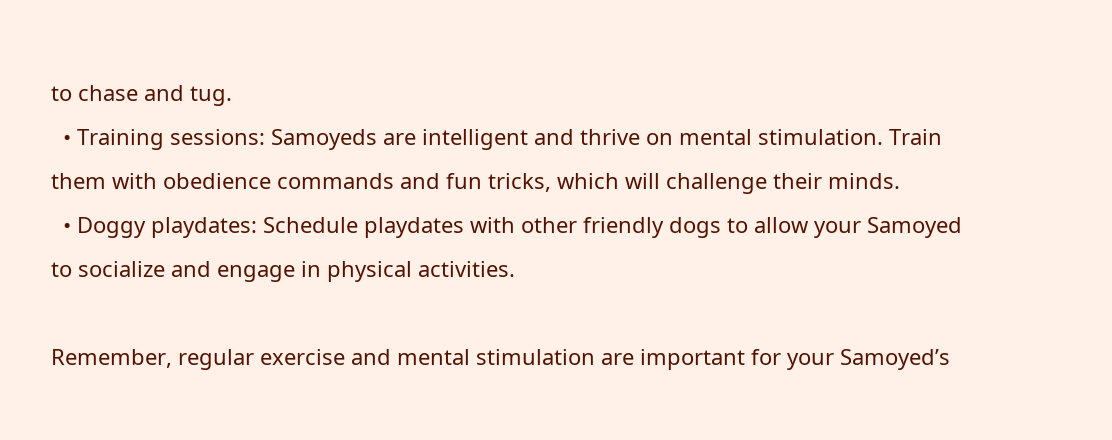to chase and tug.
  • Training sessions: Samoyeds are intelligent and thrive on mental stimulation. Train them with obedience commands and fun tricks, which will challenge their minds.
  • Doggy playdates: Schedule playdates with other friendly dogs to allow your Samoyed to socialize and engage in physical activities.

Remember, regular exercise and mental stimulation are important for your Samoyed’s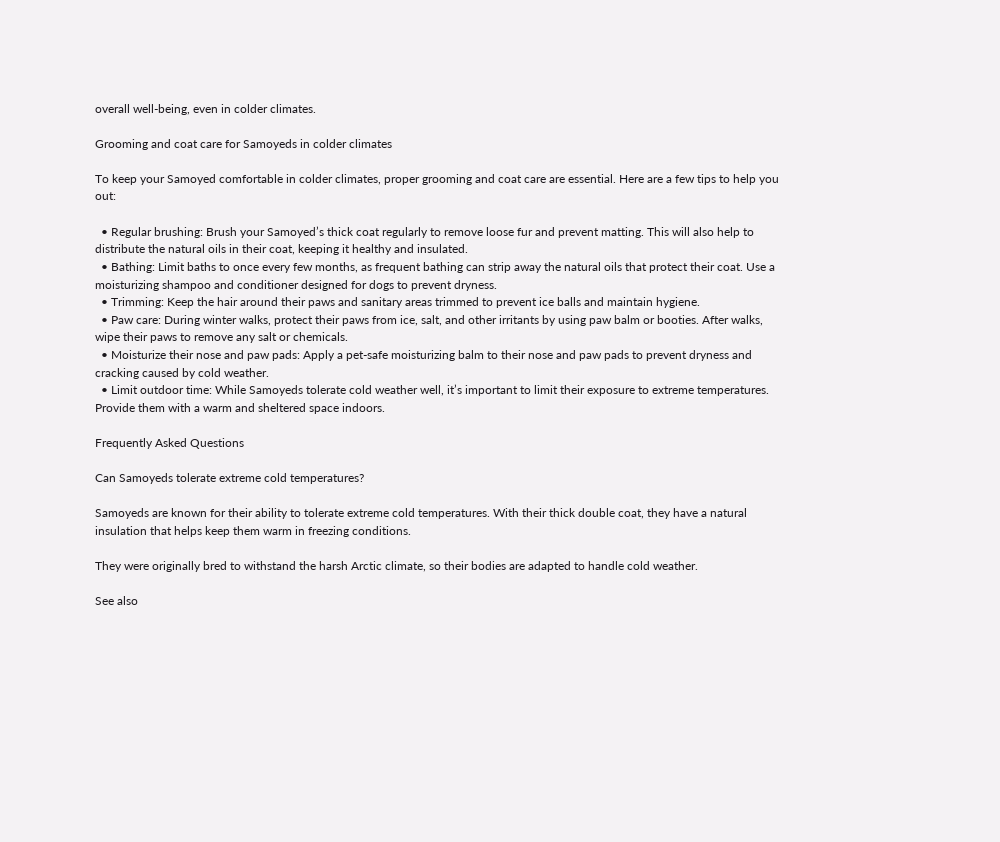overall well-being, even in colder climates.

Grooming and coat care for Samoyeds in colder climates

To keep your Samoyed comfortable in colder climates, proper grooming and coat care are essential. Here are a few tips to help you out:

  • Regular brushing: Brush your Samoyed’s thick coat regularly to remove loose fur and prevent matting. This will also help to distribute the natural oils in their coat, keeping it healthy and insulated.
  • Bathing: Limit baths to once every few months, as frequent bathing can strip away the natural oils that protect their coat. Use a moisturizing shampoo and conditioner designed for dogs to prevent dryness.
  • Trimming: Keep the hair around their paws and sanitary areas trimmed to prevent ice balls and maintain hygiene.
  • Paw care: During winter walks, protect their paws from ice, salt, and other irritants by using paw balm or booties. After walks, wipe their paws to remove any salt or chemicals.
  • Moisturize their nose and paw pads: Apply a pet-safe moisturizing balm to their nose and paw pads to prevent dryness and cracking caused by cold weather.
  • Limit outdoor time: While Samoyeds tolerate cold weather well, it’s important to limit their exposure to extreme temperatures. Provide them with a warm and sheltered space indoors.

Frequently Asked Questions

Can Samoyeds tolerate extreme cold temperatures?

Samoyeds are known for their ability to tolerate extreme cold temperatures. With their thick double coat, they have a natural insulation that helps keep them warm in freezing conditions.

They were originally bred to withstand the harsh Arctic climate, so their bodies are adapted to handle cold weather.

See also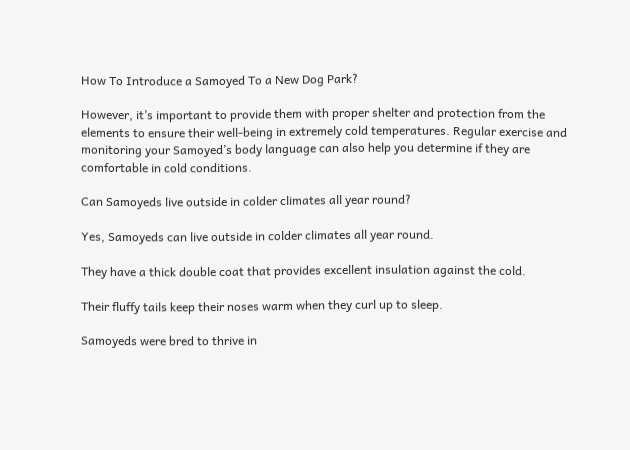How To Introduce a Samoyed To a New Dog Park?

However, it’s important to provide them with proper shelter and protection from the elements to ensure their well-being in extremely cold temperatures. Regular exercise and monitoring your Samoyed’s body language can also help you determine if they are comfortable in cold conditions.

Can Samoyeds live outside in colder climates all year round?

Yes, Samoyeds can live outside in colder climates all year round.

They have a thick double coat that provides excellent insulation against the cold.

Their fluffy tails keep their noses warm when they curl up to sleep.

Samoyeds were bred to thrive in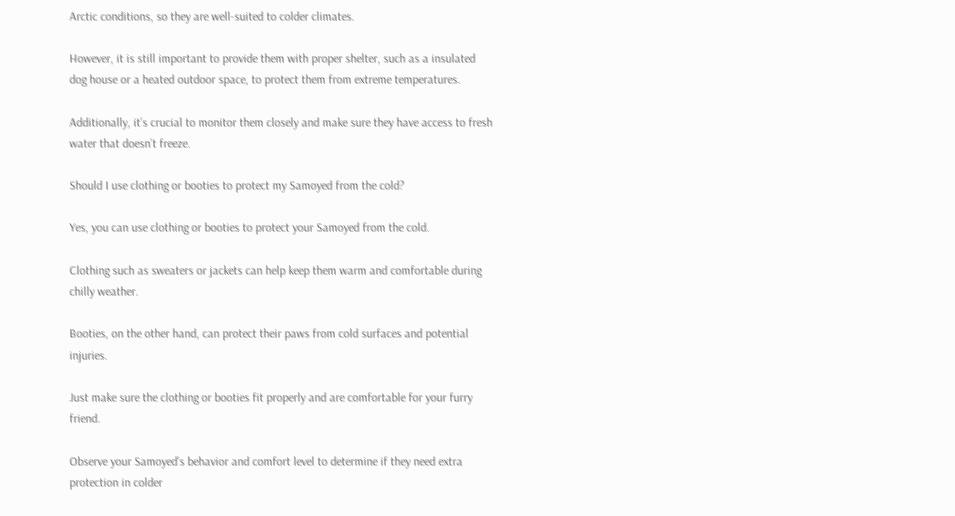Arctic conditions, so they are well-suited to colder climates.

However, it is still important to provide them with proper shelter, such as a insulated dog house or a heated outdoor space, to protect them from extreme temperatures.

Additionally, it’s crucial to monitor them closely and make sure they have access to fresh water that doesn’t freeze.

Should I use clothing or booties to protect my Samoyed from the cold?

Yes, you can use clothing or booties to protect your Samoyed from the cold.

Clothing such as sweaters or jackets can help keep them warm and comfortable during chilly weather.

Booties, on the other hand, can protect their paws from cold surfaces and potential injuries.

Just make sure the clothing or booties fit properly and are comfortable for your furry friend.

Observe your Samoyed’s behavior and comfort level to determine if they need extra protection in colder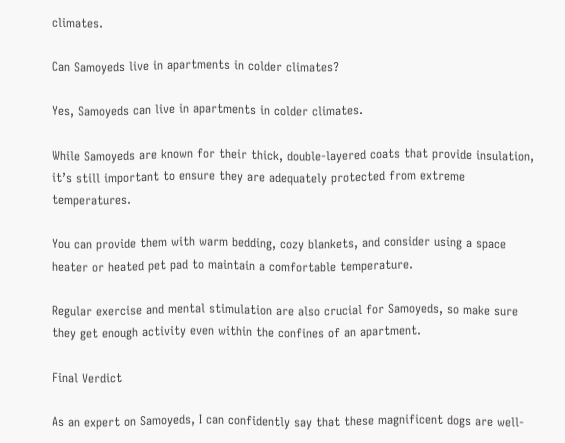climates.

Can Samoyeds live in apartments in colder climates?

Yes, Samoyeds can live in apartments in colder climates.

While Samoyeds are known for their thick, double-layered coats that provide insulation, it’s still important to ensure they are adequately protected from extreme temperatures.

You can provide them with warm bedding, cozy blankets, and consider using a space heater or heated pet pad to maintain a comfortable temperature.

Regular exercise and mental stimulation are also crucial for Samoyeds, so make sure they get enough activity even within the confines of an apartment.

Final Verdict

As an expert on Samoyeds, I can confidently say that these magnificent dogs are well-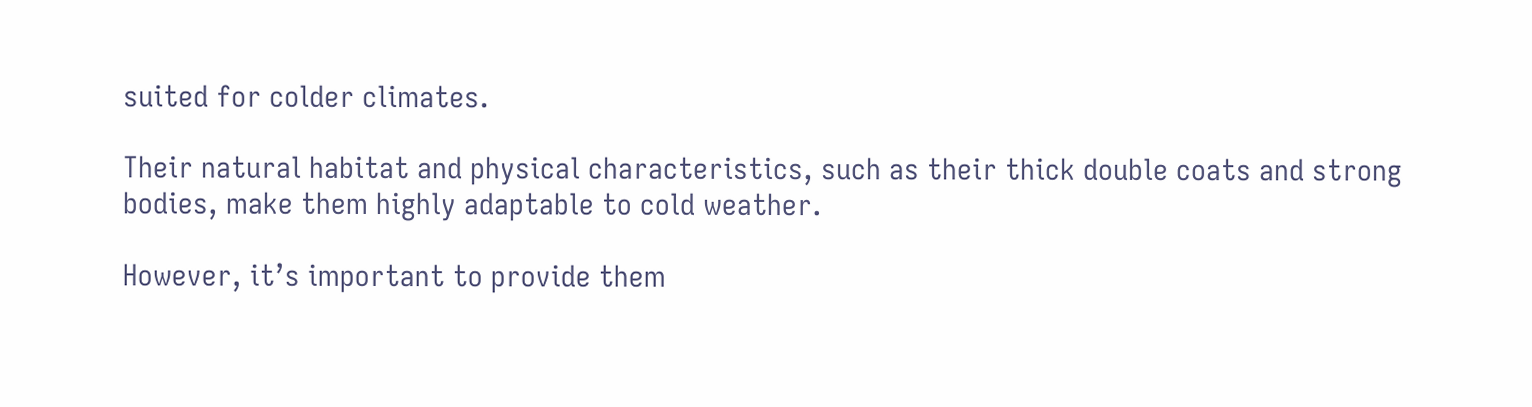suited for colder climates.

Their natural habitat and physical characteristics, such as their thick double coats and strong bodies, make them highly adaptable to cold weather.

However, it’s important to provide them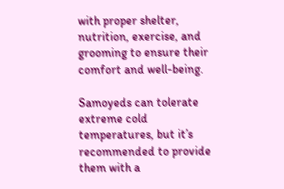with proper shelter, nutrition, exercise, and grooming to ensure their comfort and well-being.

Samoyeds can tolerate extreme cold temperatures, but it’s recommended to provide them with a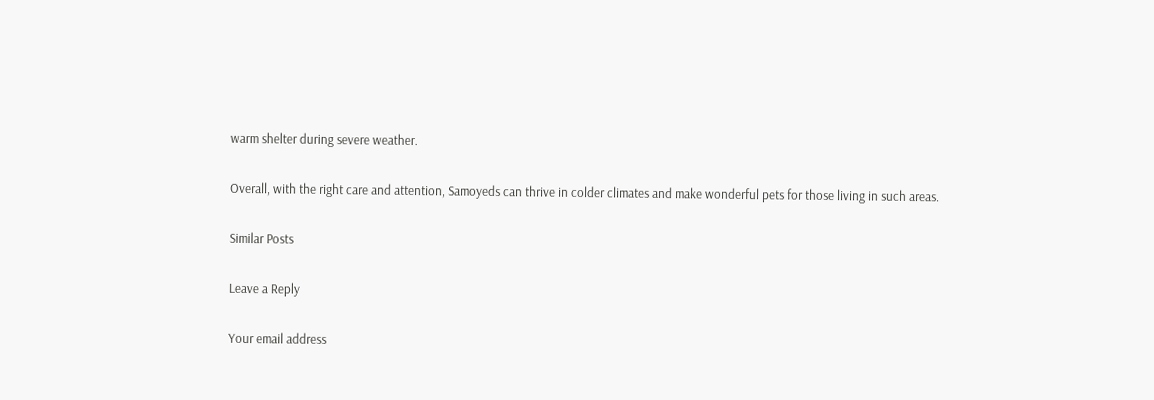warm shelter during severe weather.

Overall, with the right care and attention, Samoyeds can thrive in colder climates and make wonderful pets for those living in such areas.

Similar Posts

Leave a Reply

Your email address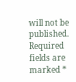will not be published. Required fields are marked *